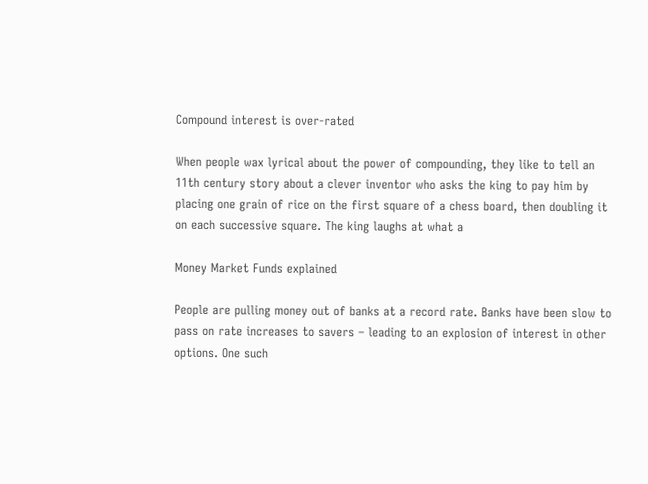Compound interest is over-rated

When people wax lyrical about the power of compounding, they like to tell an 11th century story about a clever inventor who asks the king to pay him by placing one grain of rice on the first square of a chess board, then doubling it on each successive square. The king laughs at what a

Money Market Funds explained

People are pulling money out of banks at a record rate. Banks have been slow to pass on rate increases to savers – leading to an explosion of interest in other options. One such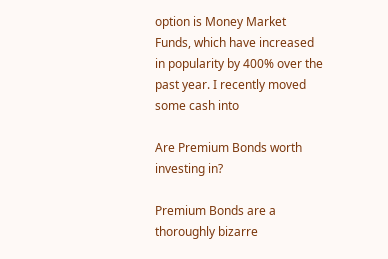option is Money Market Funds, which have increased in popularity by 400% over the past year. I recently moved some cash into

Are Premium Bonds worth investing in?

Premium Bonds are a thoroughly bizarre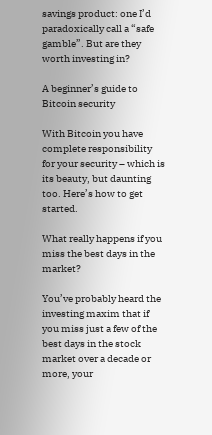savings product: one I’d paradoxically call a “safe gamble”. But are they worth investing in?

A beginner’s guide to Bitcoin security

With Bitcoin you have complete responsibility for your security – which is its beauty, but daunting too. Here’s how to get started.

What really happens if you miss the best days in the market?

You’ve probably heard the investing maxim that if you miss just a few of the best days in the stock market over a decade or more, your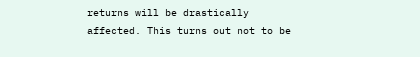returns will be drastically affected. This turns out not to be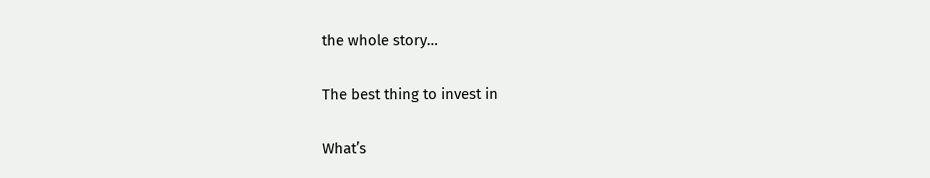the whole story…

The best thing to invest in

What’s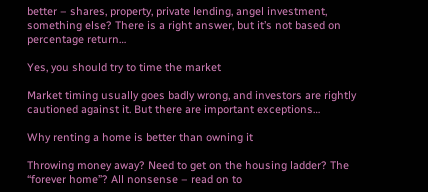better – shares, property, private lending, angel investment, something else? There is a right answer, but it’s not based on percentage return…

Yes, you should try to time the market

Market timing usually goes badly wrong, and investors are rightly cautioned against it. But there are important exceptions…

Why renting a home is better than owning it

Throwing money away? Need to get on the housing ladder? The “forever home”? All nonsense – read on to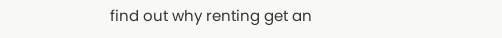find out why renting get an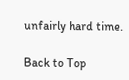unfairly hard time.

Back to Top